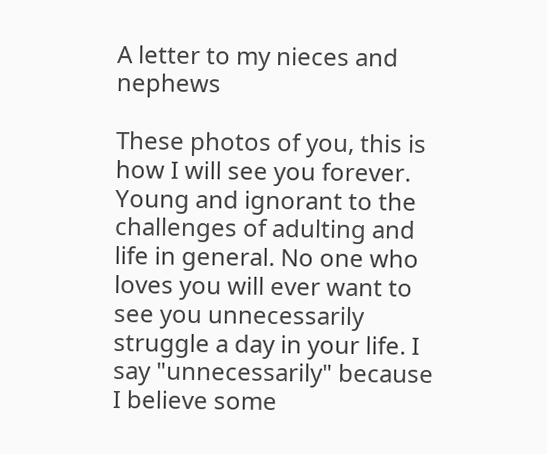A letter to my nieces and nephews

These photos of you, this is how I will see you forever. Young and ignorant to the challenges of adulting and life in general. No one who loves you will ever want to see you unnecessarily struggle a day in your life. I say "unnecessarily" because I believe some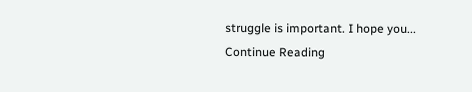struggle is important. I hope you... Continue Reading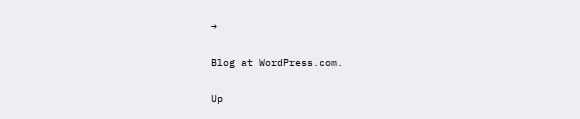→

Blog at WordPress.com.

Up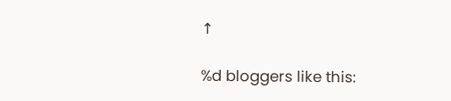↑

%d bloggers like this: